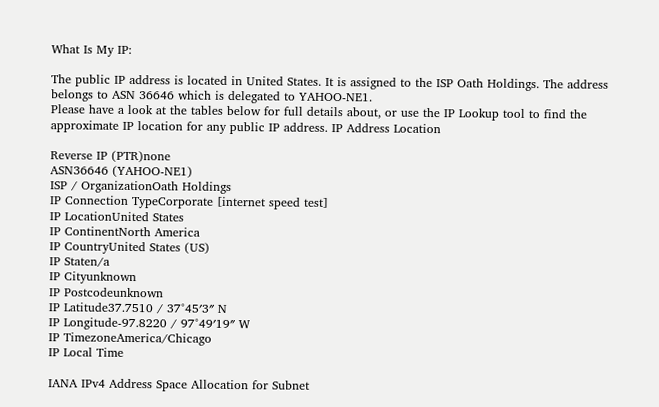What Is My IP:

The public IP address is located in United States. It is assigned to the ISP Oath Holdings. The address belongs to ASN 36646 which is delegated to YAHOO-NE1.
Please have a look at the tables below for full details about, or use the IP Lookup tool to find the approximate IP location for any public IP address. IP Address Location

Reverse IP (PTR)none
ASN36646 (YAHOO-NE1)
ISP / OrganizationOath Holdings
IP Connection TypeCorporate [internet speed test]
IP LocationUnited States
IP ContinentNorth America
IP CountryUnited States (US)
IP Staten/a
IP Cityunknown
IP Postcodeunknown
IP Latitude37.7510 / 37°45′3″ N
IP Longitude-97.8220 / 97°49′19″ W
IP TimezoneAmerica/Chicago
IP Local Time

IANA IPv4 Address Space Allocation for Subnet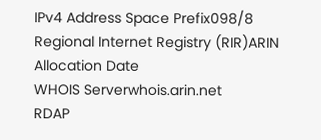IPv4 Address Space Prefix098/8
Regional Internet Registry (RIR)ARIN
Allocation Date
WHOIS Serverwhois.arin.net
RDAP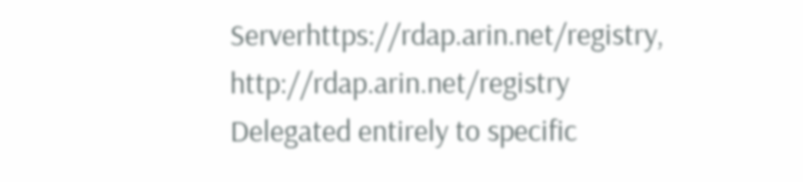Serverhttps://rdap.arin.net/registry, http://rdap.arin.net/registry
Delegated entirely to specific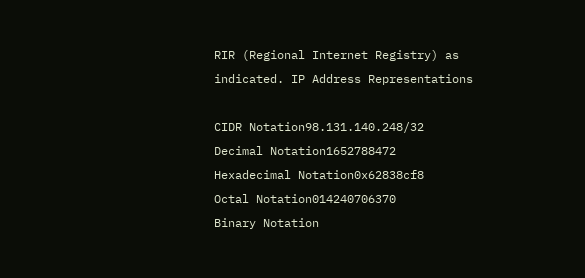RIR (Regional Internet Registry) as indicated. IP Address Representations

CIDR Notation98.131.140.248/32
Decimal Notation1652788472
Hexadecimal Notation0x62838cf8
Octal Notation014240706370
Binary Notation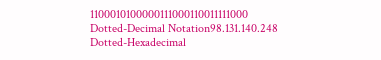1100010100000111000110011111000
Dotted-Decimal Notation98.131.140.248
Dotted-Hexadecimal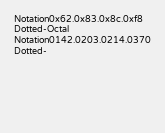Notation0x62.0x83.0x8c.0xf8
Dotted-Octal Notation0142.0203.0214.0370
Dotted-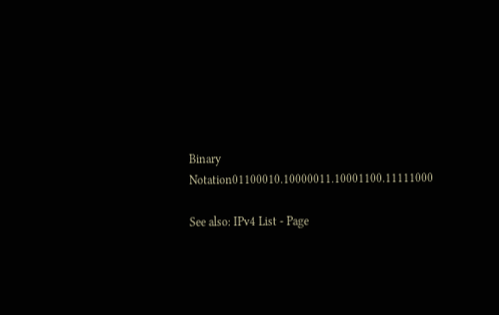Binary Notation01100010.10000011.10001100.11111000

See also: IPv4 List - Page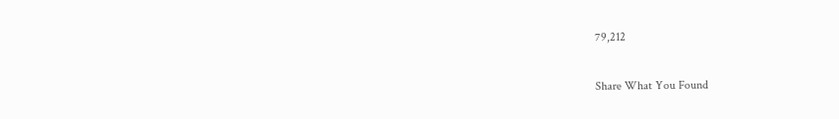79,212

Share What You Found